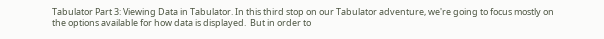Tabulator Part 3: Viewing Data in Tabulator. In this third stop on our Tabulator adventure, we're going to focus mostly on the options available for how data is displayed.  But in order to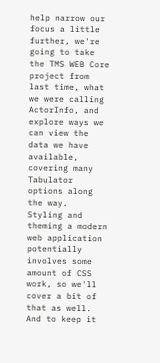help narrow our focus a little further, we're going to take the TMS WEB Core project from last time, what we were calling ActorInfo, and explore ways we can view the data we have available, covering many Tabulator options along the way.  Styling and theming a modern web application potentially involves some amount of CSS work, so we'll cover a bit of that as well.  And to keep it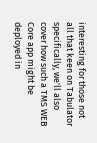interesting for those not all that keen on Tabulator specifically, we'll also cover how such a TMS WEB Core app might be deployed in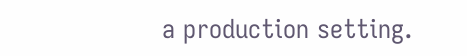a production setting.